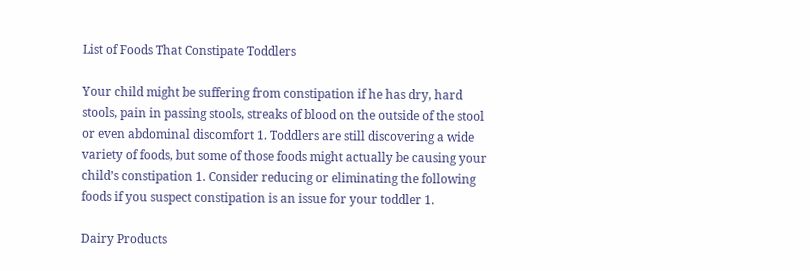List of Foods That Constipate Toddlers

Your child might be suffering from constipation if he has dry, hard stools, pain in passing stools, streaks of blood on the outside of the stool or even abdominal discomfort 1. Toddlers are still discovering a wide variety of foods, but some of those foods might actually be causing your child’s constipation 1. Consider reducing or eliminating the following foods if you suspect constipation is an issue for your toddler 1.

Dairy Products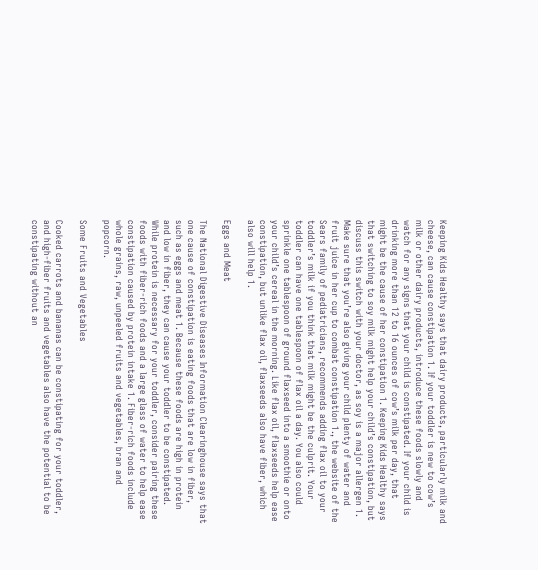Keeping Kids Healthy says that dairy products, particularly milk and cheese, can cause constipation 1. If your toddler is new to cow’s milk or other dairy products, introduce these foods slowly and watch for any signs that your child is constipated. If your child is drinking more than 12 to 16 ounces of cow’s milk per day, that might be the cause of her constipation 1. Keeping Kids Healthy says that switching to soy milk might help your child’s constipation, but discuss this switch with your doctor, as soy is a major allergen 1. Make sure that you’re also giving your child plenty of water and fruit juice in her cup to combat constipation 1., the website of the Sears family of pediatricians, recommends adding flax oil to your toddler’s milk if you think that milk might be the culprit. Your toddler can have one tablespoon of flax oil a day. You also could sprinkle one tablespoon of ground flaxseed into a smoothie or onto your child’s cereal in the morning. Like flax oil, flaxseeds help ease constipation, but unlike flax oil, flaxseeds also have fiber, which also will help 1.

Eggs and Meat

The National Digestive Diseases Information Clearinghouse says that one cause of constipation is eating foods that are low in fiber, such as eggs and meat 1. Because these foods are high in protein and low in fiber, they can cause your toddler to be constipated. While protein is necessary for your toddler, consider pairing these foods with fiber-rich foods and a large glass of water to help ease constipation caused by protein intake 1. Fiber-rich foods include whole grains, raw, unpeeled fruits and vegetables, bran and popcorn.

Some Fruits and Vegetables

Cooked carrots and bananas can be constipating for your toddler, and high-fiber fruits and vegetables also have the potential to be constipating without an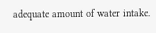adequate amount of water intake.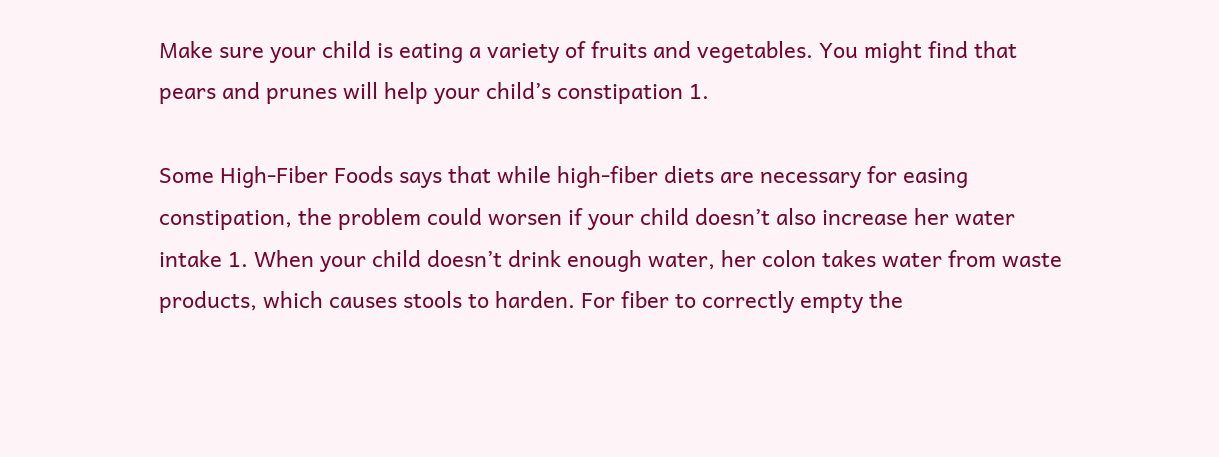Make sure your child is eating a variety of fruits and vegetables. You might find that pears and prunes will help your child’s constipation 1.

Some High-Fiber Foods says that while high-fiber diets are necessary for easing constipation, the problem could worsen if your child doesn’t also increase her water intake 1. When your child doesn’t drink enough water, her colon takes water from waste products, which causes stools to harden. For fiber to correctly empty the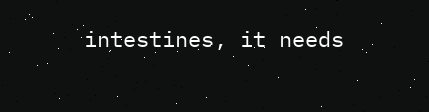intestines, it needs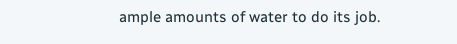ample amounts of water to do its job.